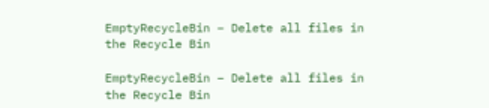EmptyRecycleBin – Delete all files in the Recycle Bin

EmptyRecycleBin – Delete all files in the Recycle Bin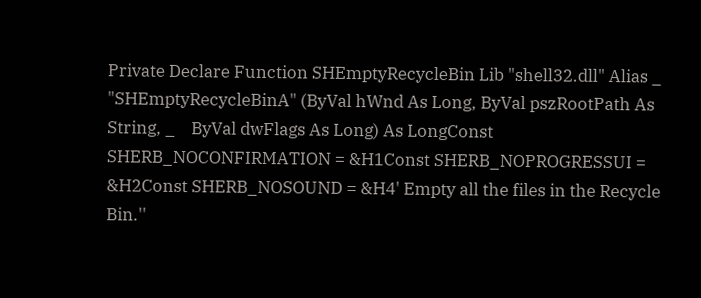Private Declare Function SHEmptyRecycleBin Lib "shell32.dll" Alias _    "SHEmptyRecycleBinA" (ByVal hWnd As Long, ByVal pszRootPath As String, _    ByVal dwFlags As Long) As LongConst SHERB_NOCONFIRMATION = &H1Const SHERB_NOPROGRESSUI = &H2Const SHERB_NOSOUND = &H4' Empty all the files in the Recycle Bin.''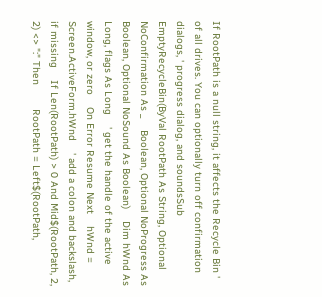If RootPath is a null string, it affects the Recycle Bin ' of all drives. You can optionally turn off confirmation dialogs, ' progress dialog, and soundsSub EmptyRecycleBin(ByVal RootPath As String, Optional NoConfirmation As _    Boolean, Optional NoProgress As Boolean, Optional NoSound As Boolean)    Dim hWnd As Long, flags As Long    ' get the handle of the active window, or zero    On Error Resume Next    hWnd = Screen.ActiveForm.hWnd    ' add a colon and backslash, if missing    If Len(RootPath) > 0 And Mid$(RootPath, 2, 2) <> ":" Then        RootPath = Left$(RootPath,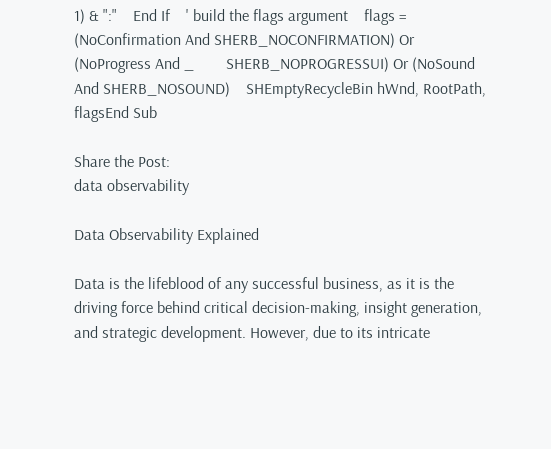1) & ":"    End If    ' build the flags argument    flags = (NoConfirmation And SHERB_NOCONFIRMATION) Or (NoProgress And _        SHERB_NOPROGRESSUI) Or (NoSound And SHERB_NOSOUND)    SHEmptyRecycleBin hWnd, RootPath, flagsEnd Sub

Share the Post:
data observability

Data Observability Explained

Data is the lifeblood of any successful business, as it is the driving force behind critical decision-making, insight generation, and strategic development. However, due to its intricate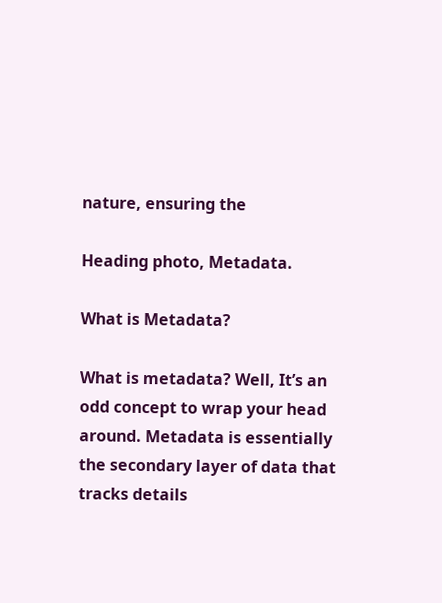nature, ensuring the

Heading photo, Metadata.

What is Metadata?

What is metadata? Well, It’s an odd concept to wrap your head around. Metadata is essentially the secondary layer of data that tracks details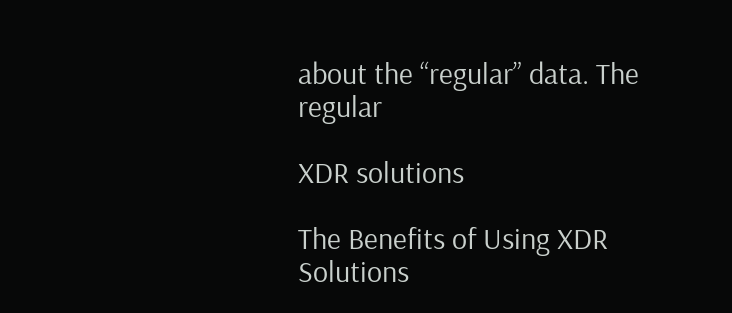about the “regular” data. The regular

XDR solutions

The Benefits of Using XDR Solutions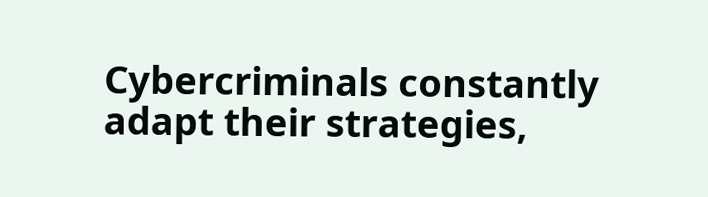Cybercriminals constantly adapt their strategies,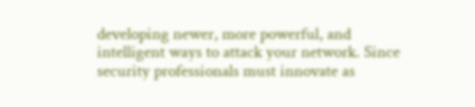developing newer, more powerful, and intelligent ways to attack your network. Since security professionals must innovate as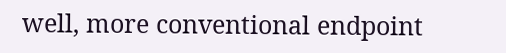well, more conventional endpoint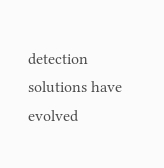detection solutions have evolved